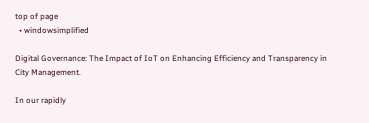top of page
  • windowsimplified

Digital Governance: The Impact of IoT on Enhancing Efficiency and Transparency in City Management.

In our rapidly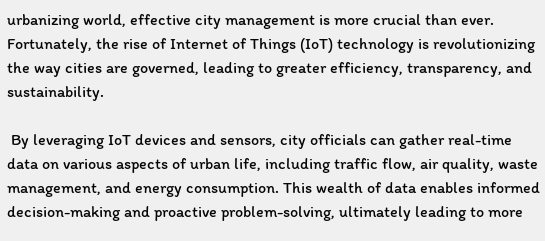urbanizing world, effective city management is more crucial than ever. Fortunately, the rise of Internet of Things (IoT) technology is revolutionizing the way cities are governed, leading to greater efficiency, transparency, and sustainability.

 By leveraging IoT devices and sensors, city officials can gather real-time data on various aspects of urban life, including traffic flow, air quality, waste management, and energy consumption. This wealth of data enables informed decision-making and proactive problem-solving, ultimately leading to more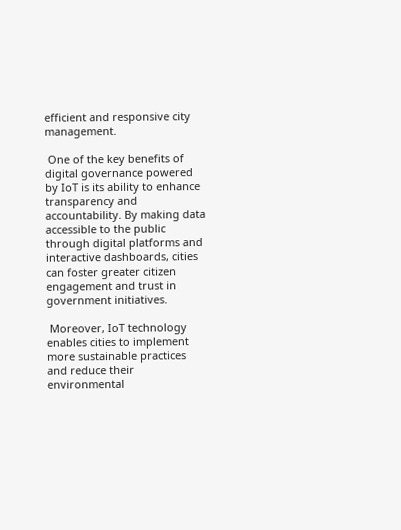efficient and responsive city management.

 One of the key benefits of digital governance powered by IoT is its ability to enhance transparency and accountability. By making data accessible to the public through digital platforms and interactive dashboards, cities can foster greater citizen engagement and trust in government initiatives.

 Moreover, IoT technology enables cities to implement more sustainable practices and reduce their environmental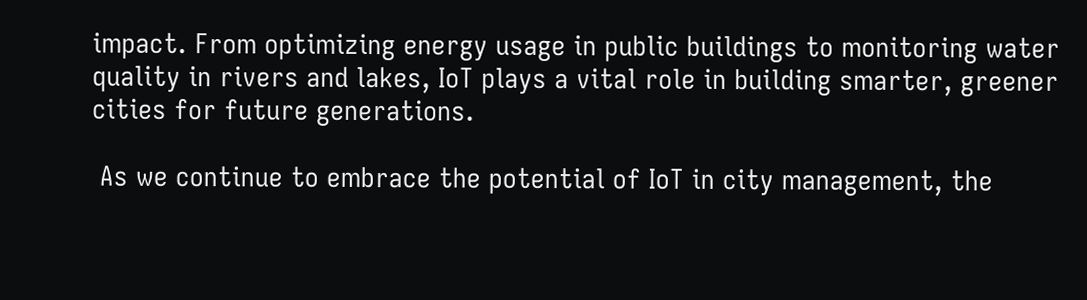impact. From optimizing energy usage in public buildings to monitoring water quality in rivers and lakes, IoT plays a vital role in building smarter, greener cities for future generations.

 As we continue to embrace the potential of IoT in city management, the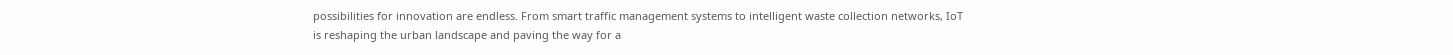possibilities for innovation are endless. From smart traffic management systems to intelligent waste collection networks, IoT is reshaping the urban landscape and paving the way for a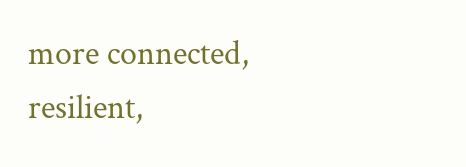more connected, resilient,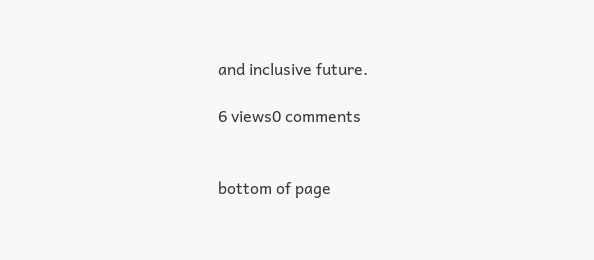and inclusive future.

6 views0 comments


bottom of page